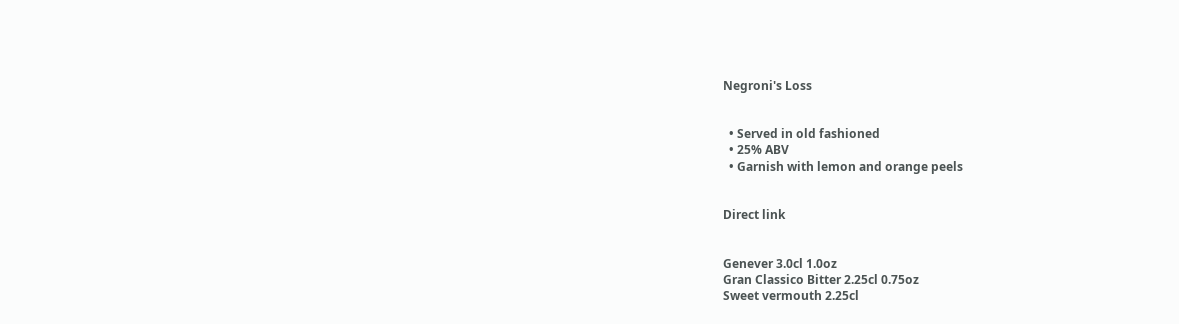Negroni's Loss


  • Served in old fashioned
  • 25% ABV
  • Garnish with lemon and orange peels


Direct link


Genever 3.0cl 1.0oz
Gran Classico Bitter 2.25cl 0.75oz
Sweet vermouth 2.25cl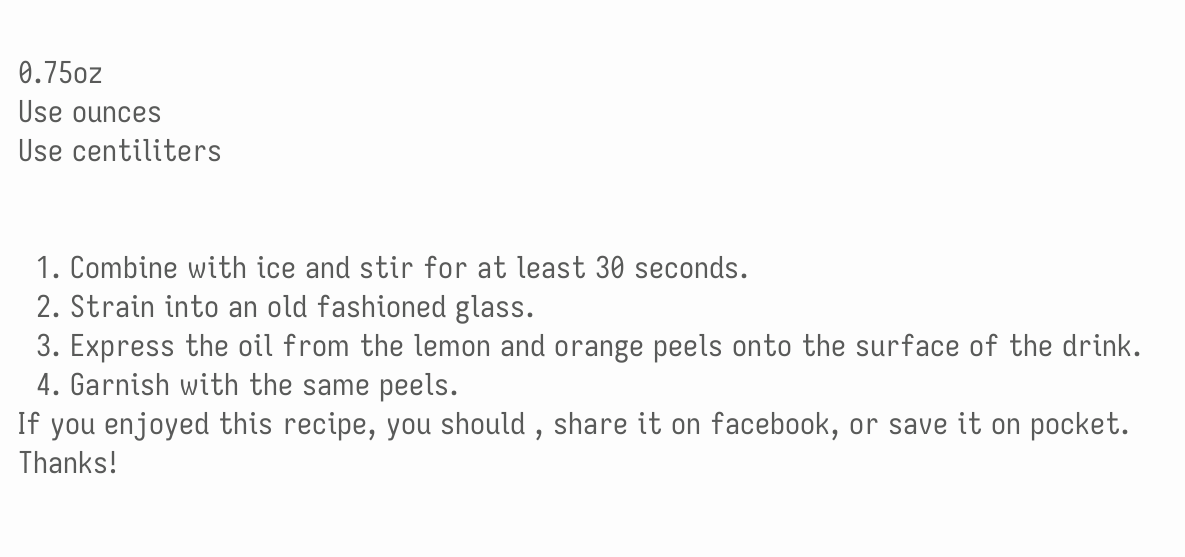0.75oz
Use ounces
Use centiliters


  1. Combine with ice and stir for at least 30 seconds.
  2. Strain into an old fashioned glass.
  3. Express the oil from the lemon and orange peels onto the surface of the drink.
  4. Garnish with the same peels.
If you enjoyed this recipe, you should , share it on facebook, or save it on pocket. Thanks!